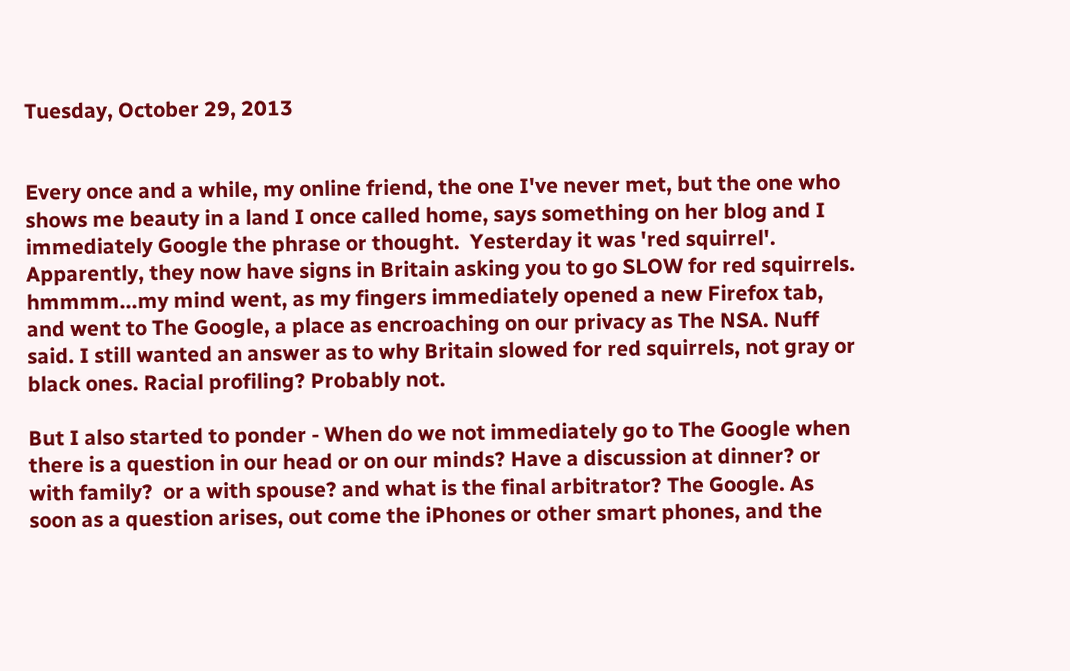Tuesday, October 29, 2013


Every once and a while, my online friend, the one I've never met, but the one who shows me beauty in a land I once called home, says something on her blog and I immediately Google the phrase or thought.  Yesterday it was 'red squirrel'.  Apparently, they now have signs in Britain asking you to go SLOW for red squirrels. hmmmm...my mind went, as my fingers immediately opened a new Firefox tab, and went to The Google, a place as encroaching on our privacy as The NSA. Nuff said. I still wanted an answer as to why Britain slowed for red squirrels, not gray or black ones. Racial profiling? Probably not.

But I also started to ponder - When do we not immediately go to The Google when there is a question in our head or on our minds? Have a discussion at dinner? or with family?  or a with spouse? and what is the final arbitrator? The Google. As soon as a question arises, out come the iPhones or other smart phones, and the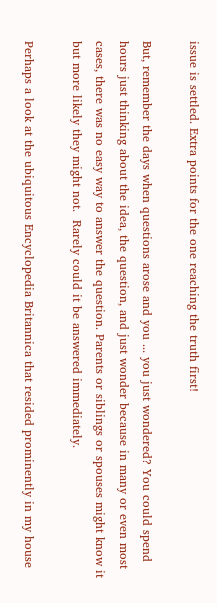issue is settled. Extra points for the one reaching the truth first!

But, remember the days when questions arose and you ... you just wondered? You could spend hours just thinking about the idea, the question, and just wonder because in many or even most cases, there was no easy way to answer the question. Parents or siblings or spouses might know it but more likely they might not.  Rarely could it be answered immediately.

Perhaps a look at the ubiquitous Encyclopedia Britannica that resided prominently in my house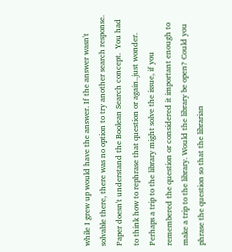while I grew up would have the answer. If the answer wasn't solvable there, there was no option to try another search response. Paper doesn't understand the Boolean Search concept.  You had to think how to rephrase that question or again..just wonder. Perhaps a trip to the library might solve the issue, if you remembered the question or considered it important enough to make a trip to the library. Would the library be open? Could you phrase the question so that the librarian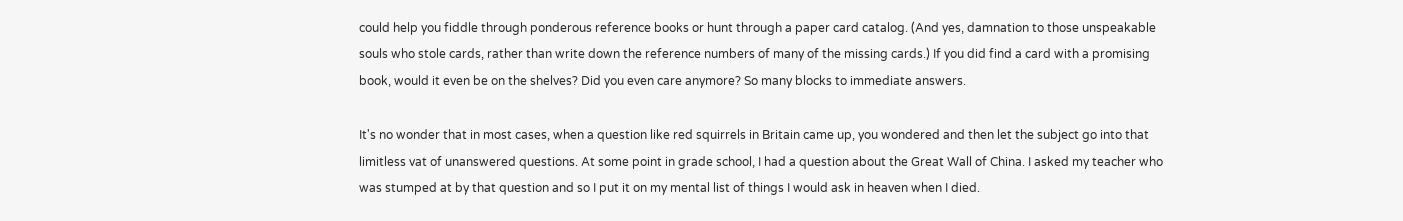could help you fiddle through ponderous reference books or hunt through a paper card catalog. (And yes, damnation to those unspeakable souls who stole cards, rather than write down the reference numbers of many of the missing cards.) If you did find a card with a promising book, would it even be on the shelves? Did you even care anymore? So many blocks to immediate answers.

It's no wonder that in most cases, when a question like red squirrels in Britain came up, you wondered and then let the subject go into that limitless vat of unanswered questions. At some point in grade school, I had a question about the Great Wall of China. I asked my teacher who was stumped at by that question and so I put it on my mental list of things I would ask in heaven when I died.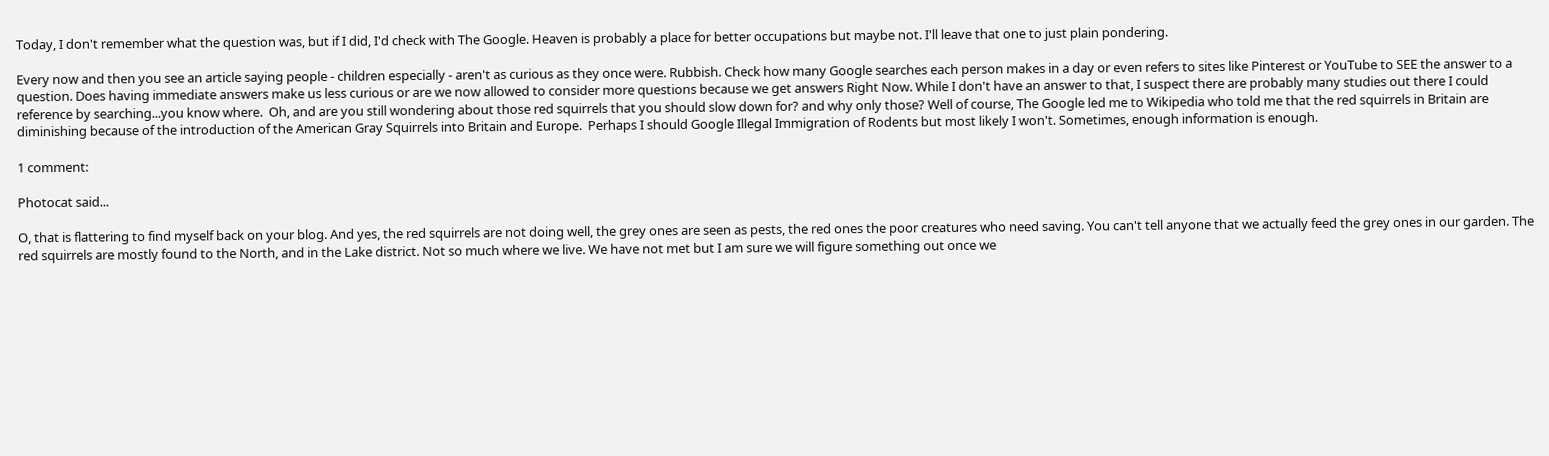Today, I don't remember what the question was, but if I did, I'd check with The Google. Heaven is probably a place for better occupations but maybe not. I'll leave that one to just plain pondering.

Every now and then you see an article saying people - children especially - aren't as curious as they once were. Rubbish. Check how many Google searches each person makes in a day or even refers to sites like Pinterest or YouTube to SEE the answer to a question. Does having immediate answers make us less curious or are we now allowed to consider more questions because we get answers Right Now. While I don't have an answer to that, I suspect there are probably many studies out there I could reference by searching...you know where.  Oh, and are you still wondering about those red squirrels that you should slow down for? and why only those? Well of course, The Google led me to Wikipedia who told me that the red squirrels in Britain are diminishing because of the introduction of the American Gray Squirrels into Britain and Europe.  Perhaps I should Google Illegal Immigration of Rodents but most likely I won't. Sometimes, enough information is enough.

1 comment:

Photocat said...

O, that is flattering to find myself back on your blog. And yes, the red squirrels are not doing well, the grey ones are seen as pests, the red ones the poor creatures who need saving. You can't tell anyone that we actually feed the grey ones in our garden. The red squirrels are mostly found to the North, and in the Lake district. Not so much where we live. We have not met but I am sure we will figure something out once we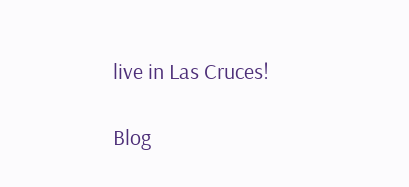live in Las Cruces!

Blog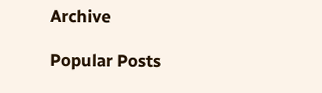Archive

Popular Posts